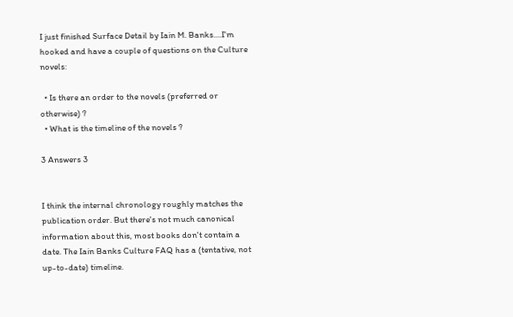I just finished Surface Detail by Iain M. Banks....I'm hooked and have a couple of questions on the Culture novels:

  • Is there an order to the novels (preferred or otherwise) ?
  • What is the timeline of the novels ?

3 Answers 3


I think the internal chronology roughly matches the publication order. But there's not much canonical information about this, most books don't contain a date. The Iain Banks Culture FAQ has a (tentative, not up-to-date) timeline.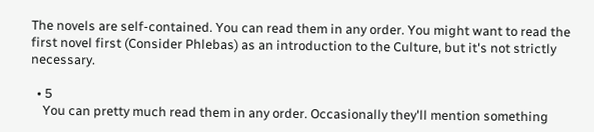The novels are self-contained. You can read them in any order. You might want to read the first novel first (Consider Phlebas) as an introduction to the Culture, but it's not strictly necessary.

  • 5
    You can pretty much read them in any order. Occasionally they'll mention something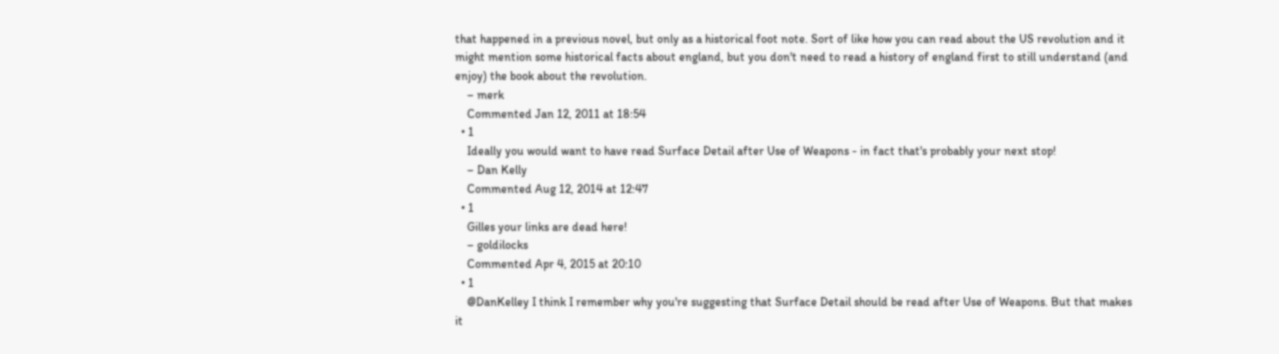that happened in a previous novel, but only as a historical foot note. Sort of like how you can read about the US revolution and it might mention some historical facts about england, but you don't need to read a history of england first to still understand (and enjoy) the book about the revolution.
    – merk
    Commented Jan 12, 2011 at 18:54
  • 1
    Ideally you would want to have read Surface Detail after Use of Weapons - in fact that's probably your next stop!
    – Dan Kelly
    Commented Aug 12, 2014 at 12:47
  • 1
    Gilles your links are dead here!
    – goldilocks
    Commented Apr 4, 2015 at 20:10
  • 1
    @DanKelley I think I remember why you're suggesting that Surface Detail should be read after Use of Weapons. But that makes it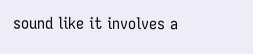sound like it involves a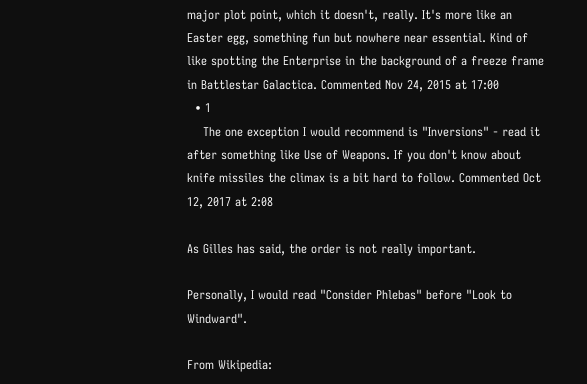major plot point, which it doesn't, really. It's more like an Easter egg, something fun but nowhere near essential. Kind of like spotting the Enterprise in the background of a freeze frame in Battlestar Galactica. Commented Nov 24, 2015 at 17:00
  • 1
    The one exception I would recommend is "Inversions" - read it after something like Use of Weapons. If you don't know about knife missiles the climax is a bit hard to follow. Commented Oct 12, 2017 at 2:08

As Gilles has said, the order is not really important.

Personally, I would read "Consider Phlebas" before "Look to Windward".

From Wikipedia: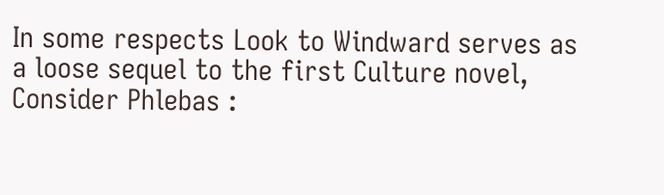In some respects Look to Windward serves as a loose sequel to the first Culture novel, Consider Phlebas :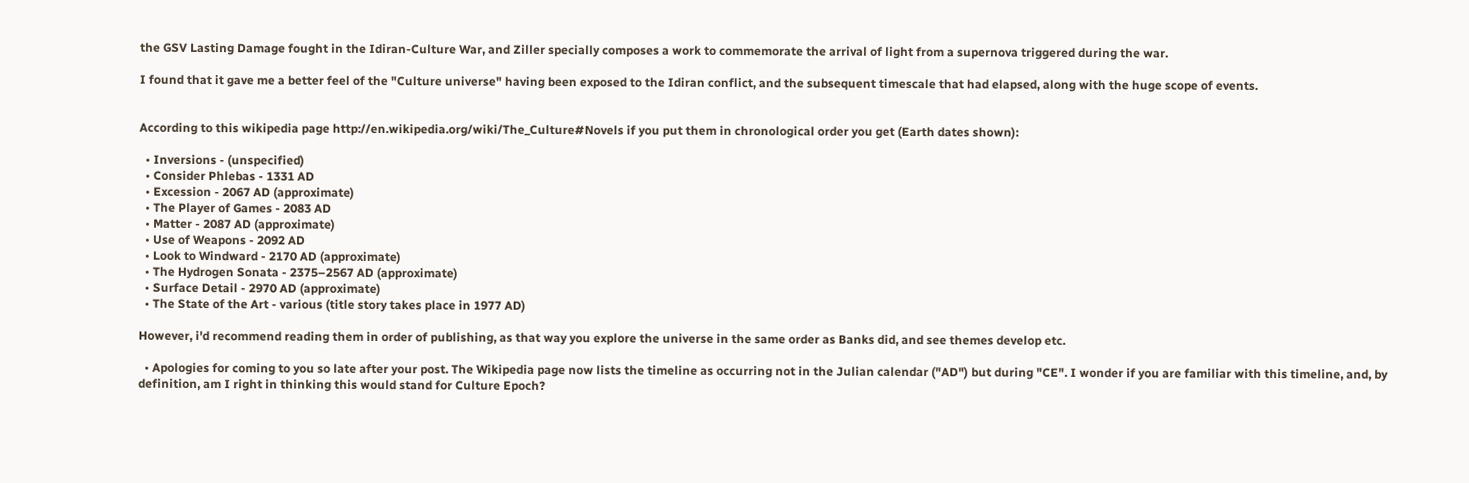the GSV Lasting Damage fought in the Idiran-Culture War, and Ziller specially composes a work to commemorate the arrival of light from a supernova triggered during the war.

I found that it gave me a better feel of the "Culture universe" having been exposed to the Idiran conflict, and the subsequent timescale that had elapsed, along with the huge scope of events.


According to this wikipedia page http://en.wikipedia.org/wiki/The_Culture#Novels if you put them in chronological order you get (Earth dates shown):

  • Inversions - (unspecified)
  • Consider Phlebas - 1331 AD
  • Excession - 2067 AD (approximate)
  • The Player of Games - 2083 AD
  • Matter - 2087 AD (approximate)
  • Use of Weapons - 2092 AD
  • Look to Windward - 2170 AD (approximate)
  • The Hydrogen Sonata - 2375–2567 AD (approximate)
  • Surface Detail - 2970 AD (approximate)
  • The State of the Art - various (title story takes place in 1977 AD)

However, i'd recommend reading them in order of publishing, as that way you explore the universe in the same order as Banks did, and see themes develop etc.

  • Apologies for coming to you so late after your post. The Wikipedia page now lists the timeline as occurring not in the Julian calendar ("AD") but during "CE". I wonder if you are familiar with this timeline, and, by definition, am I right in thinking this would stand for Culture Epoch?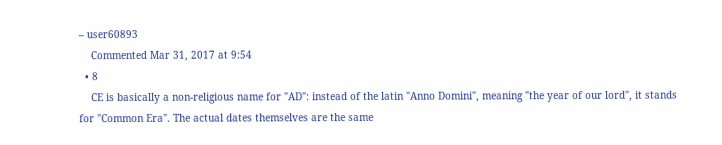– user60893
    Commented Mar 31, 2017 at 9:54
  • 8
    CE is basically a non-religious name for "AD": instead of the latin "Anno Domini", meaning "the year of our lord", it stands for "Common Era". The actual dates themselves are the same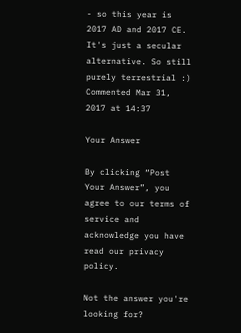- so this year is 2017 AD and 2017 CE. It's just a secular alternative. So still purely terrestrial :) Commented Mar 31, 2017 at 14:37

Your Answer

By clicking “Post Your Answer”, you agree to our terms of service and acknowledge you have read our privacy policy.

Not the answer you're looking for?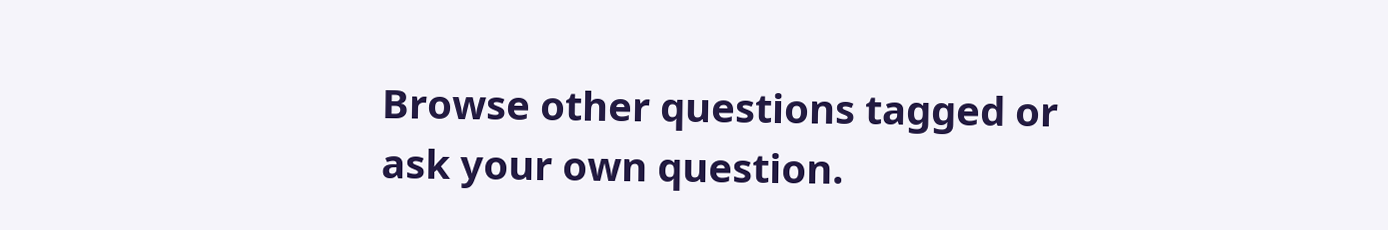Browse other questions tagged or ask your own question.